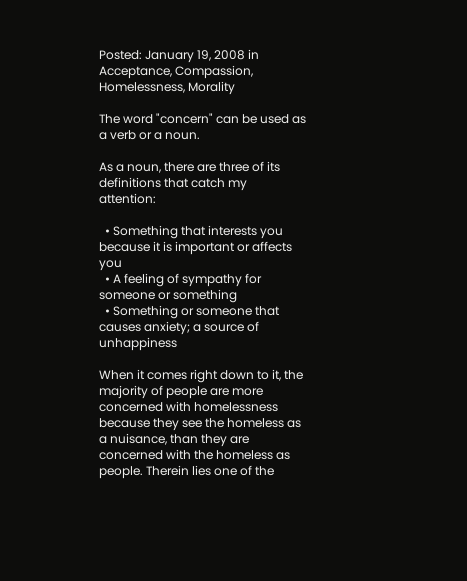Posted: January 19, 2008 in Acceptance, Compassion, Homelessness, Morality

The word "concern" can be used as a verb or a noun.

As a noun, there are three of its definitions that catch my attention:

  • Something that interests you because it is important or affects you
  • A feeling of sympathy for someone or something
  • Something or someone that causes anxiety; a source of unhappiness

When it comes right down to it, the majority of people are more concerned with homelessness because they see the homeless as a nuisance, than they are concerned with the homeless as people. Therein lies one of the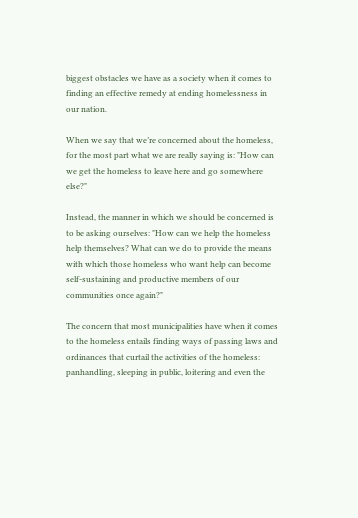biggest obstacles we have as a society when it comes to finding an effective remedy at ending homelessness in our nation.

When we say that we’re concerned about the homeless, for the most part what we are really saying is: "How can we get the homeless to leave here and go somewhere else?"

Instead, the manner in which we should be concerned is to be asking ourselves: "How can we help the homeless help themselves? What can we do to provide the means with which those homeless who want help can become self-sustaining and productive members of our communities once again?"

The concern that most municipalities have when it comes to the homeless entails finding ways of passing laws and ordinances that curtail the activities of the homeless: panhandling, sleeping in public, loitering and even the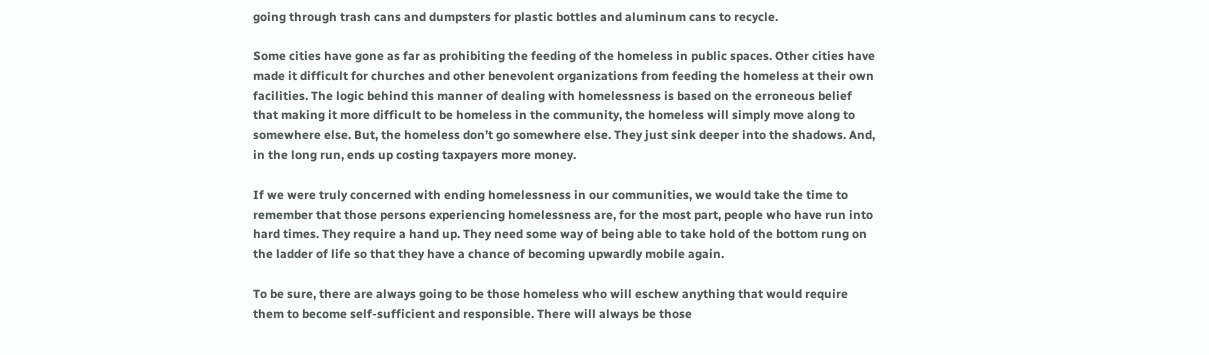going through trash cans and dumpsters for plastic bottles and aluminum cans to recycle.

Some cities have gone as far as prohibiting the feeding of the homeless in public spaces. Other cities have made it difficult for churches and other benevolent organizations from feeding the homeless at their own facilities. The logic behind this manner of dealing with homelessness is based on the erroneous belief that making it more difficult to be homeless in the community, the homeless will simply move along to somewhere else. But, the homeless don’t go somewhere else. They just sink deeper into the shadows. And, in the long run, ends up costing taxpayers more money.

If we were truly concerned with ending homelessness in our communities, we would take the time to remember that those persons experiencing homelessness are, for the most part, people who have run into hard times. They require a hand up. They need some way of being able to take hold of the bottom rung on the ladder of life so that they have a chance of becoming upwardly mobile again.

To be sure, there are always going to be those homeless who will eschew anything that would require them to become self-sufficient and responsible. There will always be those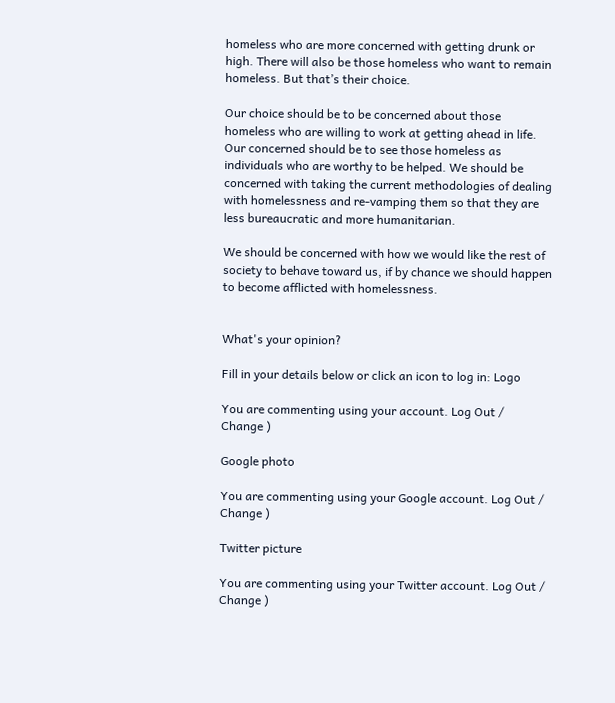homeless who are more concerned with getting drunk or high. There will also be those homeless who want to remain homeless. But that’s their choice.

Our choice should be to be concerned about those homeless who are willing to work at getting ahead in life. Our concerned should be to see those homeless as individuals who are worthy to be helped. We should be concerned with taking the current methodologies of dealing with homelessness and re-vamping them so that they are less bureaucratic and more humanitarian.

We should be concerned with how we would like the rest of society to behave toward us, if by chance we should happen to become afflicted with homelessness.


What's your opinion?

Fill in your details below or click an icon to log in: Logo

You are commenting using your account. Log Out /  Change )

Google photo

You are commenting using your Google account. Log Out /  Change )

Twitter picture

You are commenting using your Twitter account. Log Out /  Change )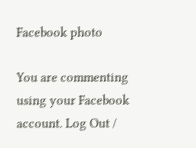Facebook photo

You are commenting using your Facebook account. Log Out /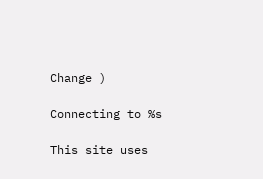Change )

Connecting to %s

This site uses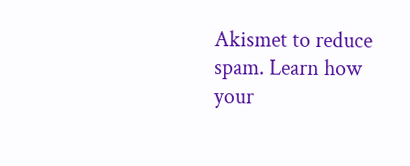Akismet to reduce spam. Learn how your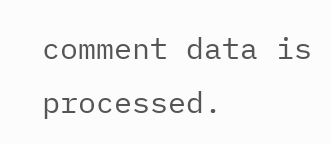comment data is processed.